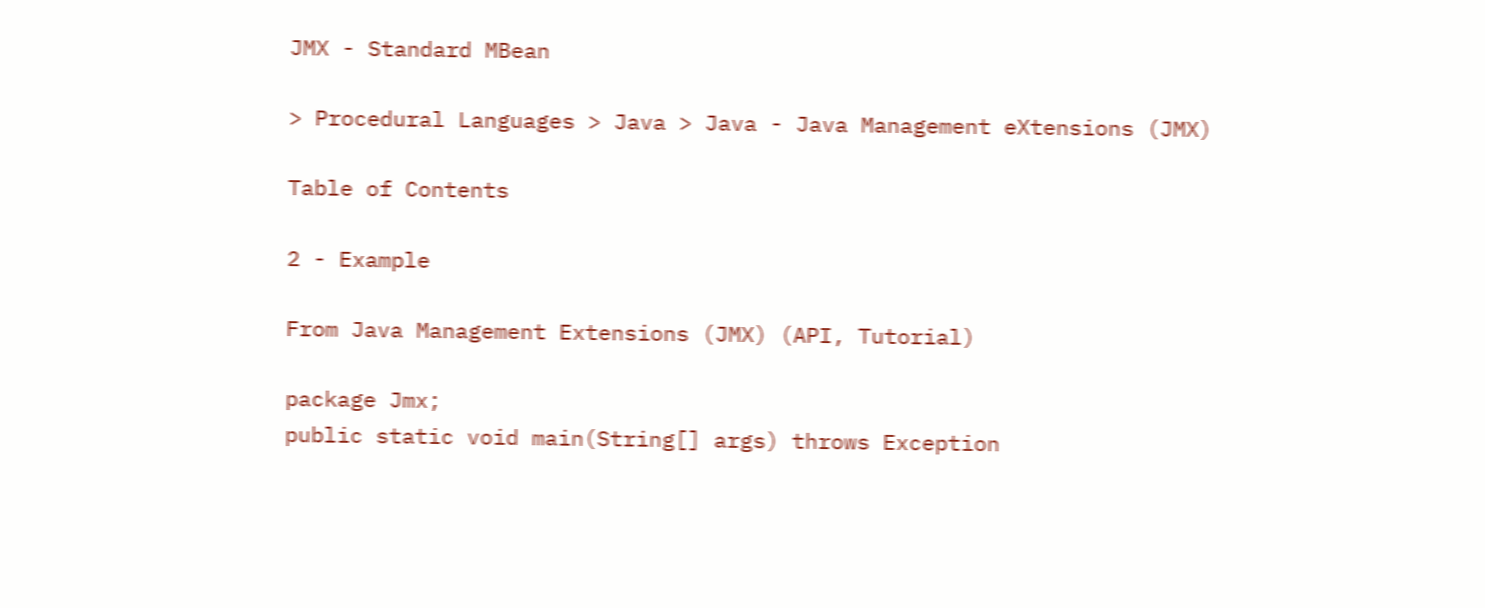JMX - Standard MBean

> Procedural Languages > Java > Java - Java Management eXtensions (JMX)

Table of Contents

2 - Example

From Java Management Extensions (JMX) (API, Tutorial)

package Jmx;
public static void main(String[] args) throws Exception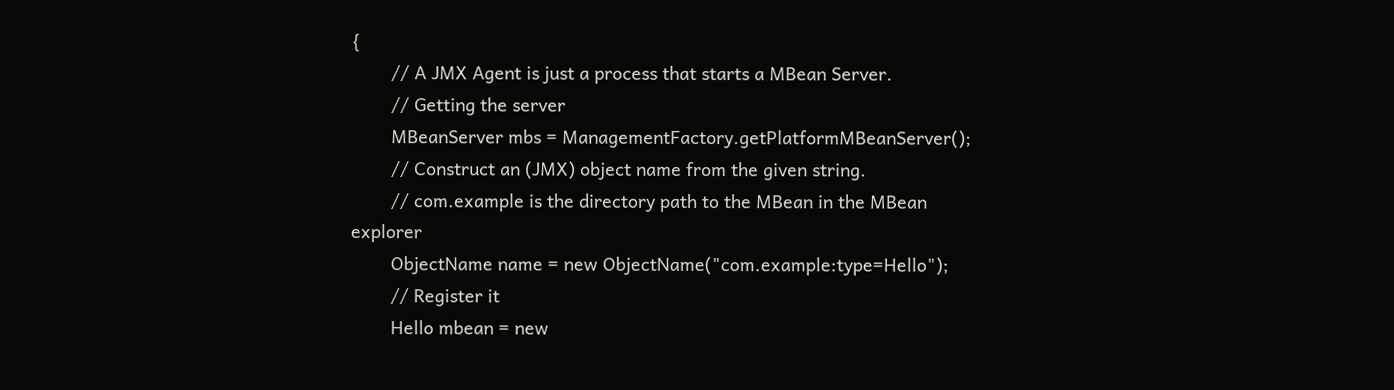{
        // A JMX Agent is just a process that starts a MBean Server.
        // Getting the server
        MBeanServer mbs = ManagementFactory.getPlatformMBeanServer();
        // Construct an (JMX) object name from the given string.
        // com.example is the directory path to the MBean in the MBean explorer
        ObjectName name = new ObjectName("com.example:type=Hello");
        // Register it
        Hello mbean = new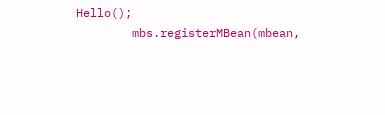Hello();
        mbs.registerMBean(mbean,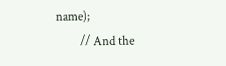name);
        // And the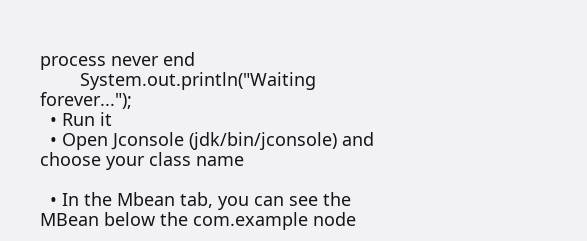process never end
        System.out.println("Waiting forever...");
  • Run it
  • Open Jconsole (jdk/bin/jconsole) and choose your class name

  • In the Mbean tab, you can see the MBean below the com.example node